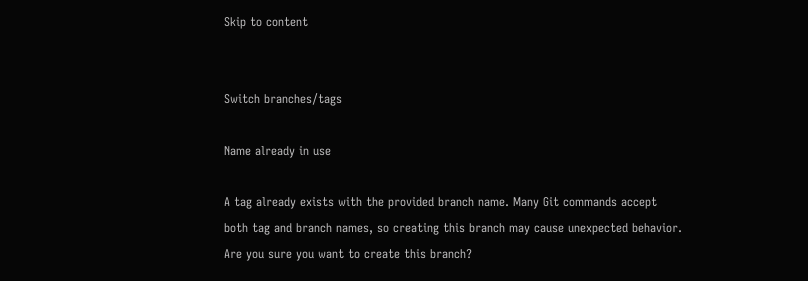Skip to content


Switch branches/tags

Name already in use

A tag already exists with the provided branch name. Many Git commands accept both tag and branch names, so creating this branch may cause unexpected behavior. Are you sure you want to create this branch?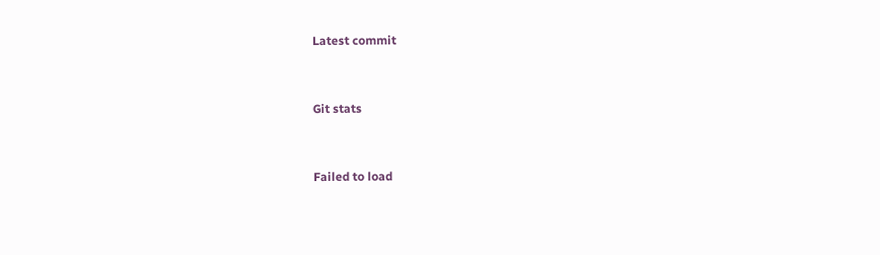Latest commit


Git stats


Failed to load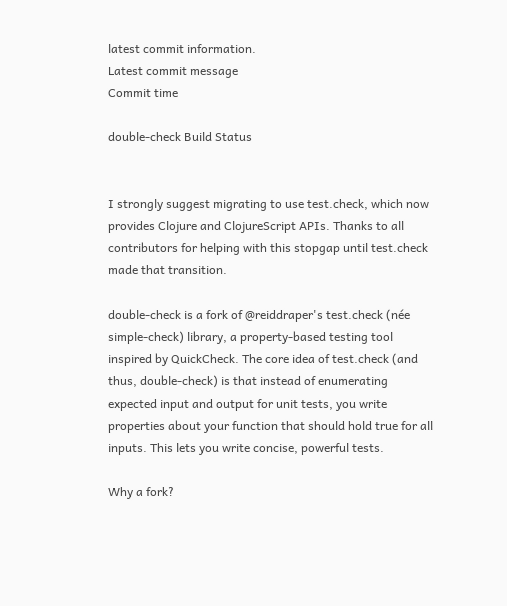latest commit information.
Latest commit message
Commit time

double-check Build Status


I strongly suggest migrating to use test.check, which now provides Clojure and ClojureScript APIs. Thanks to all contributors for helping with this stopgap until test.check made that transition.

double-check is a fork of @reiddraper's test.check (née simple-check) library, a property-based testing tool inspired by QuickCheck. The core idea of test.check (and thus, double-check) is that instead of enumerating expected input and output for unit tests, you write properties about your function that should hold true for all inputs. This lets you write concise, powerful tests.

Why a fork?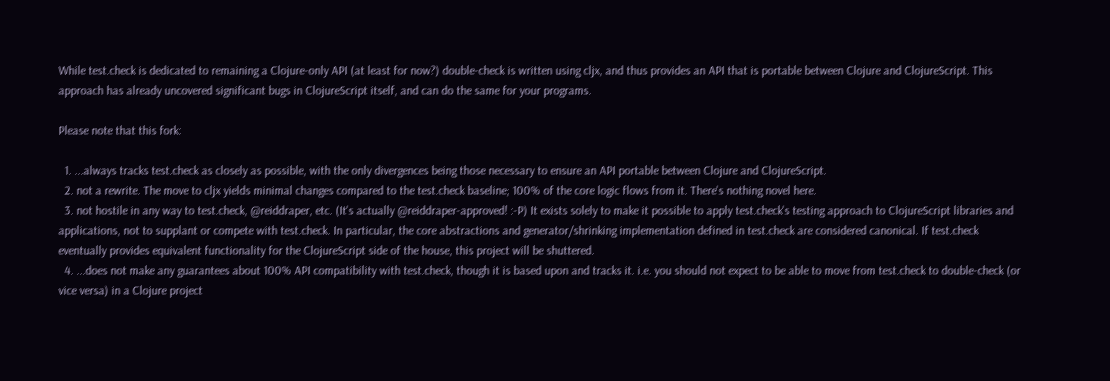While test.check is dedicated to remaining a Clojure-only API (at least for now?) double-check is written using cljx, and thus provides an API that is portable between Clojure and ClojureScript. This approach has already uncovered significant bugs in ClojureScript itself, and can do the same for your programs.

Please note that this fork:

  1. ...always tracks test.check as closely as possible, with the only divergences being those necessary to ensure an API portable between Clojure and ClojureScript.
  2. not a rewrite. The move to cljx yields minimal changes compared to the test.check baseline; 100% of the core logic flows from it. There's nothing novel here.
  3. not hostile in any way to test.check, @reiddraper, etc. (It's actually @reiddraper-approved! :-P) It exists solely to make it possible to apply test.check's testing approach to ClojureScript libraries and applications, not to supplant or compete with test.check. In particular, the core abstractions and generator/shrinking implementation defined in test.check are considered canonical. If test.check eventually provides equivalent functionality for the ClojureScript side of the house, this project will be shuttered.
  4. ...does not make any guarantees about 100% API compatibility with test.check, though it is based upon and tracks it. i.e. you should not expect to be able to move from test.check to double-check (or vice versa) in a Clojure project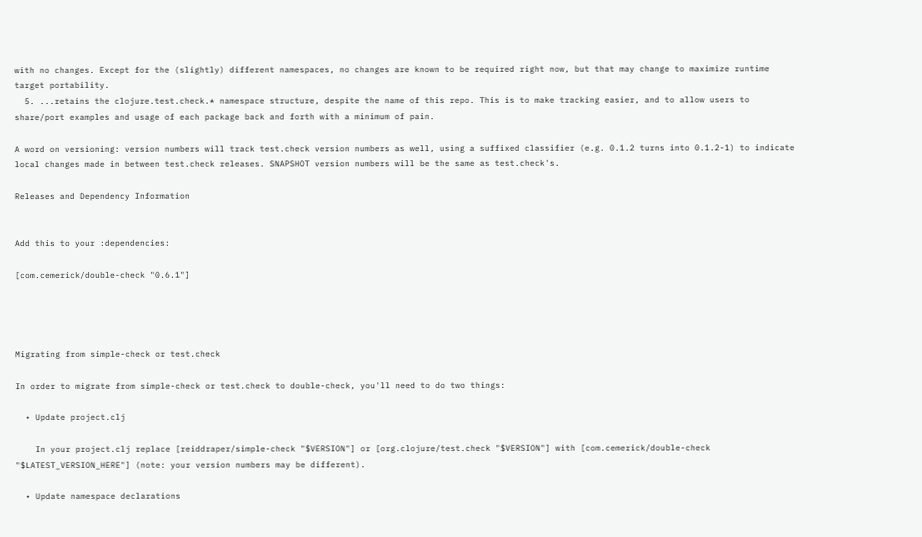with no changes. Except for the (slightly) different namespaces, no changes are known to be required right now, but that may change to maximize runtime target portability.
  5. ...retains the clojure.test.check.* namespace structure, despite the name of this repo. This is to make tracking easier, and to allow users to share/port examples and usage of each package back and forth with a minimum of pain.

A word on versioning: version numbers will track test.check version numbers as well, using a suffixed classifier (e.g. 0.1.2 turns into 0.1.2-1) to indicate local changes made in between test.check releases. SNAPSHOT version numbers will be the same as test.check's.

Releases and Dependency Information


Add this to your :dependencies:

[com.cemerick/double-check "0.6.1"]




Migrating from simple-check or test.check

In order to migrate from simple-check or test.check to double-check, you'll need to do two things:

  • Update project.clj

    In your project.clj replace [reiddraper/simple-check "$VERSION"] or [org.clojure/test.check "$VERSION"] with [com.cemerick/double-check "$LATEST_VERSION_HERE"] (note: your version numbers may be different).

  • Update namespace declarations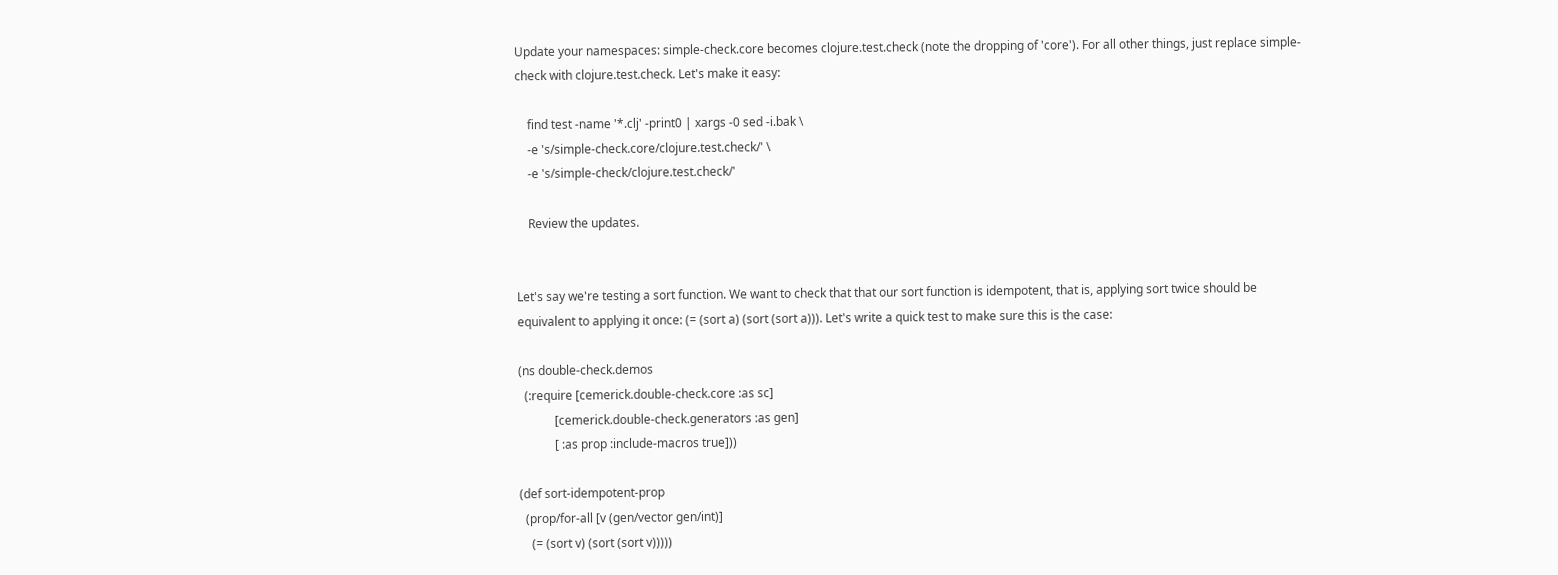Update your namespaces: simple-check.core becomes clojure.test.check (note the dropping of 'core'). For all other things, just replace simple-check with clojure.test.check. Let's make it easy:

    find test -name '*.clj' -print0 | xargs -0 sed -i.bak \
    -e 's/simple-check.core/clojure.test.check/' \
    -e 's/simple-check/clojure.test.check/'

    Review the updates.


Let's say we're testing a sort function. We want to check that that our sort function is idempotent, that is, applying sort twice should be equivalent to applying it once: (= (sort a) (sort (sort a))). Let's write a quick test to make sure this is the case:

(ns double-check.demos
  (:require [cemerick.double-check.core :as sc]
            [cemerick.double-check.generators :as gen]
            [ :as prop :include-macros true]))

(def sort-idempotent-prop
  (prop/for-all [v (gen/vector gen/int)]
    (= (sort v) (sort (sort v)))))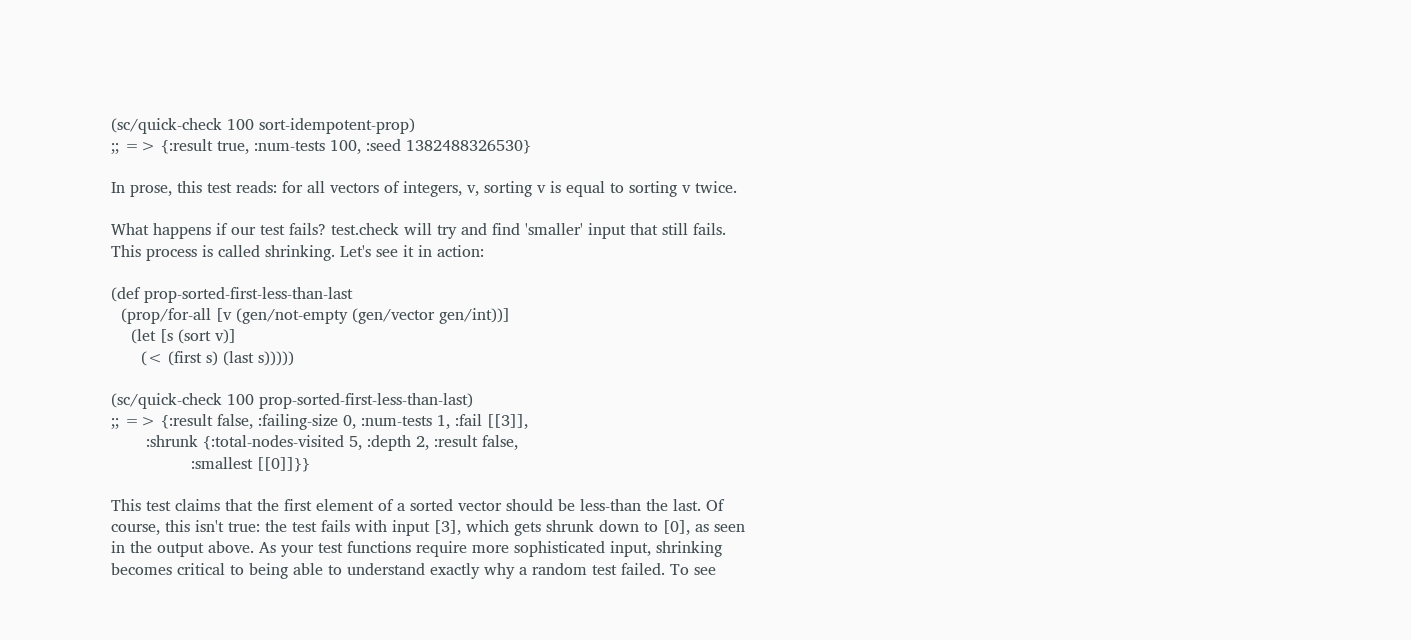(sc/quick-check 100 sort-idempotent-prop)
;; => {:result true, :num-tests 100, :seed 1382488326530}

In prose, this test reads: for all vectors of integers, v, sorting v is equal to sorting v twice.

What happens if our test fails? test.check will try and find 'smaller' input that still fails. This process is called shrinking. Let's see it in action:

(def prop-sorted-first-less-than-last
  (prop/for-all [v (gen/not-empty (gen/vector gen/int))]
    (let [s (sort v)]
      (< (first s) (last s)))))

(sc/quick-check 100 prop-sorted-first-less-than-last)
;; => {:result false, :failing-size 0, :num-tests 1, :fail [[3]],
       :shrunk {:total-nodes-visited 5, :depth 2, :result false,
                :smallest [[0]]}}

This test claims that the first element of a sorted vector should be less-than the last. Of course, this isn't true: the test fails with input [3], which gets shrunk down to [0], as seen in the output above. As your test functions require more sophisticated input, shrinking becomes critical to being able to understand exactly why a random test failed. To see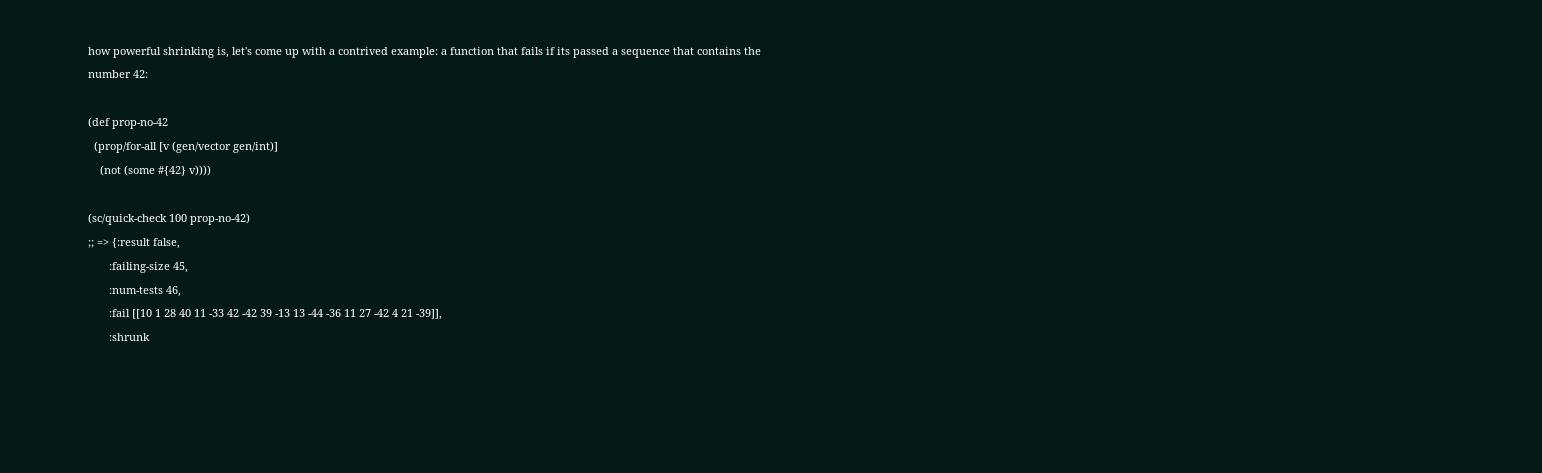how powerful shrinking is, let's come up with a contrived example: a function that fails if its passed a sequence that contains the number 42:

(def prop-no-42
  (prop/for-all [v (gen/vector gen/int)]
    (not (some #{42} v))))

(sc/quick-check 100 prop-no-42)
;; => {:result false,
       :failing-size 45,
       :num-tests 46,
       :fail [[10 1 28 40 11 -33 42 -42 39 -13 13 -44 -36 11 27 -42 4 21 -39]],
       :shrunk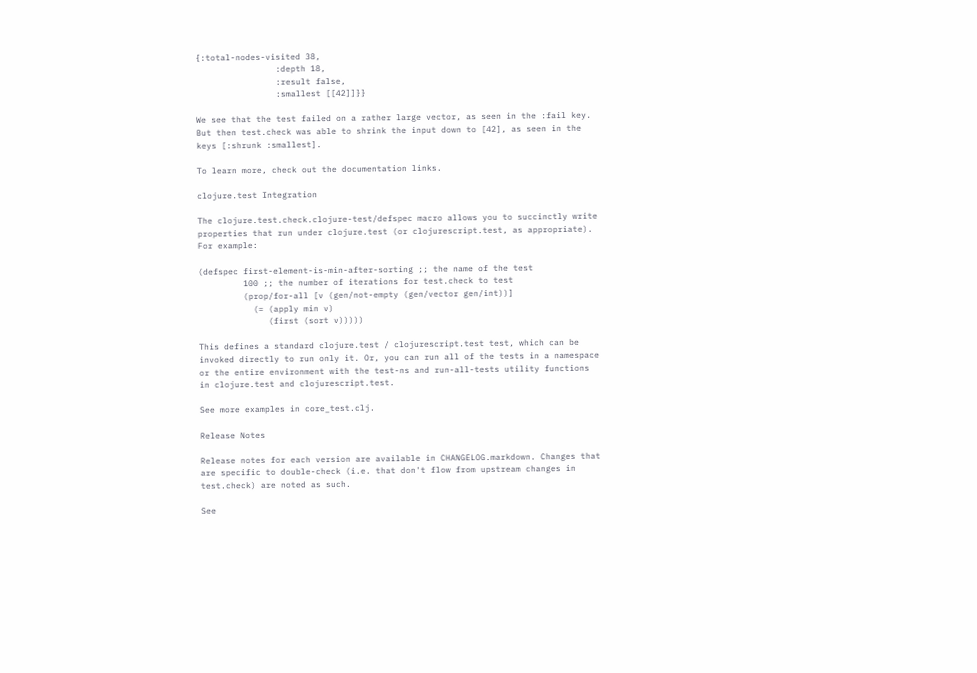{:total-nodes-visited 38,
                :depth 18,
                :result false,
                :smallest [[42]]}}

We see that the test failed on a rather large vector, as seen in the :fail key. But then test.check was able to shrink the input down to [42], as seen in the keys [:shrunk :smallest].

To learn more, check out the documentation links.

clojure.test Integration

The clojure.test.check.clojure-test/defspec macro allows you to succinctly write properties that run under clojure.test (or clojurescript.test, as appropriate). For example:

(defspec first-element-is-min-after-sorting ;; the name of the test
         100 ;; the number of iterations for test.check to test
         (prop/for-all [v (gen/not-empty (gen/vector gen/int))]
           (= (apply min v)
              (first (sort v)))))

This defines a standard clojure.test / clojurescript.test test, which can be invoked directly to run only it. Or, you can run all of the tests in a namespace or the entire environment with the test-ns and run-all-tests utility functions in clojure.test and clojurescript.test.

See more examples in core_test.clj.

Release Notes

Release notes for each version are available in CHANGELOG.markdown. Changes that are specific to double-check (i.e. that don't flow from upstream changes in test.check) are noted as such.

See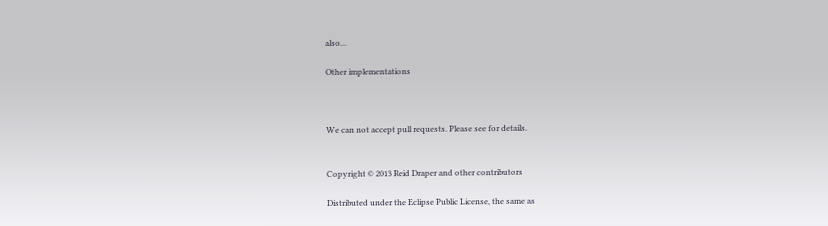also...

Other implementations



We can not accept pull requests. Please see for details.


Copyright © 2013 Reid Draper and other contributors

Distributed under the Eclipse Public License, the same as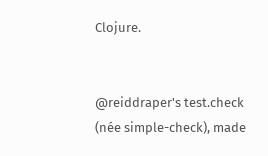Clojure.


@reiddraper's test.check (née simple-check), made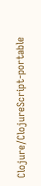Clojure/ClojureScript-portable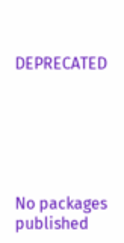DEPRECATED






No packages published